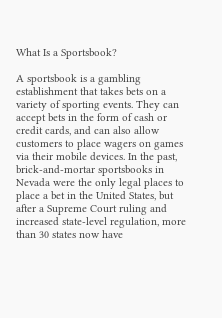What Is a Sportsbook?

A sportsbook is a gambling establishment that takes bets on a variety of sporting events. They can accept bets in the form of cash or credit cards, and can also allow customers to place wagers on games via their mobile devices. In the past, brick-and-mortar sportsbooks in Nevada were the only legal places to place a bet in the United States, but after a Supreme Court ruling and increased state-level regulation, more than 30 states now have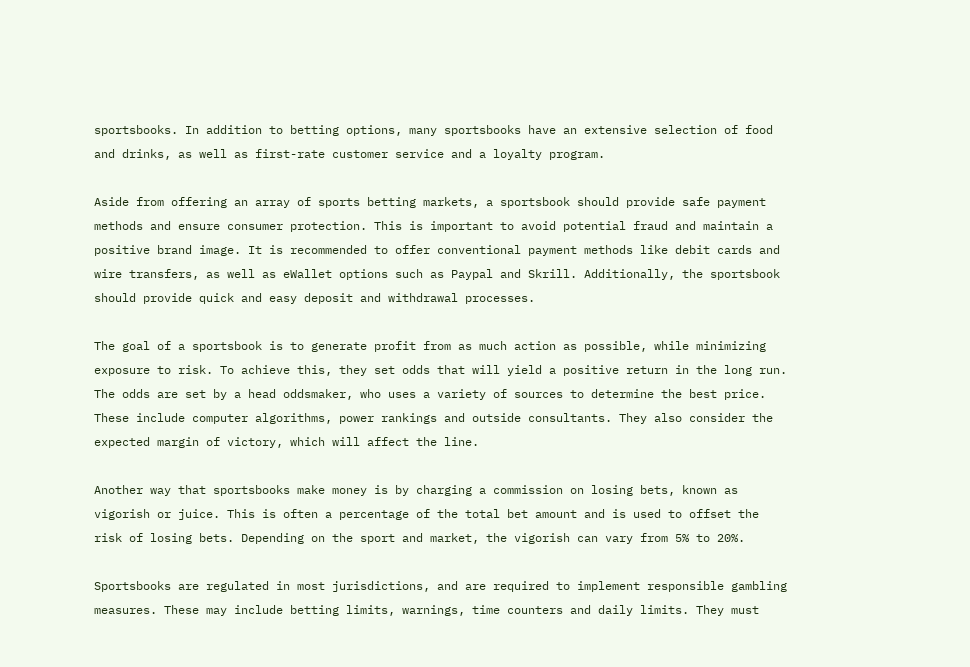sportsbooks. In addition to betting options, many sportsbooks have an extensive selection of food and drinks, as well as first-rate customer service and a loyalty program.

Aside from offering an array of sports betting markets, a sportsbook should provide safe payment methods and ensure consumer protection. This is important to avoid potential fraud and maintain a positive brand image. It is recommended to offer conventional payment methods like debit cards and wire transfers, as well as eWallet options such as Paypal and Skrill. Additionally, the sportsbook should provide quick and easy deposit and withdrawal processes.

The goal of a sportsbook is to generate profit from as much action as possible, while minimizing exposure to risk. To achieve this, they set odds that will yield a positive return in the long run. The odds are set by a head oddsmaker, who uses a variety of sources to determine the best price. These include computer algorithms, power rankings and outside consultants. They also consider the expected margin of victory, which will affect the line.

Another way that sportsbooks make money is by charging a commission on losing bets, known as vigorish or juice. This is often a percentage of the total bet amount and is used to offset the risk of losing bets. Depending on the sport and market, the vigorish can vary from 5% to 20%.

Sportsbooks are regulated in most jurisdictions, and are required to implement responsible gambling measures. These may include betting limits, warnings, time counters and daily limits. They must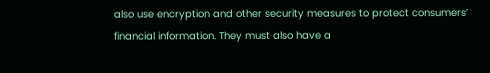also use encryption and other security measures to protect consumers’ financial information. They must also have a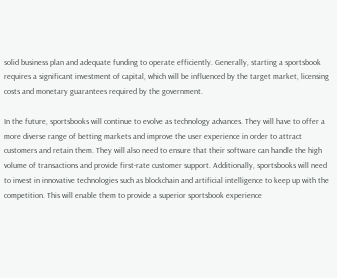solid business plan and adequate funding to operate efficiently. Generally, starting a sportsbook requires a significant investment of capital, which will be influenced by the target market, licensing costs and monetary guarantees required by the government.

In the future, sportsbooks will continue to evolve as technology advances. They will have to offer a more diverse range of betting markets and improve the user experience in order to attract customers and retain them. They will also need to ensure that their software can handle the high volume of transactions and provide first-rate customer support. Additionally, sportsbooks will need to invest in innovative technologies such as blockchain and artificial intelligence to keep up with the competition. This will enable them to provide a superior sportsbook experience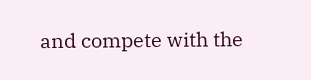and compete with the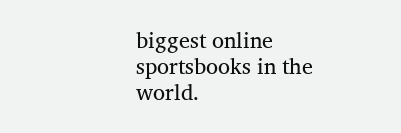biggest online sportsbooks in the world.